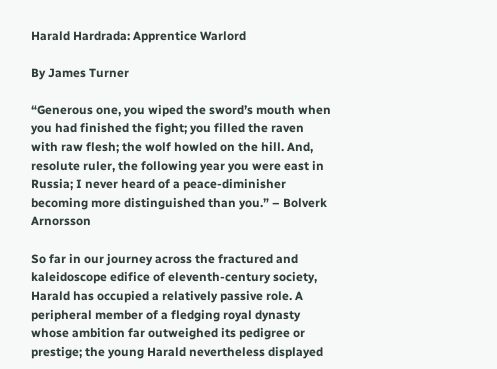Harald Hardrada: Apprentice Warlord

By James Turner

“Generous one, you wiped the sword’s mouth when you had finished the fight; you filled the raven with raw flesh; the wolf howled on the hill. And, resolute ruler, the following year you were east in Russia; I never heard of a peace-diminisher becoming more distinguished than you.” – Bolverk Arnorsson

So far in our journey across the fractured and kaleidoscope edifice of eleventh-century society, Harald has occupied a relatively passive role. A peripheral member of a fledging royal dynasty whose ambition far outweighed its pedigree or prestige; the young Harald nevertheless displayed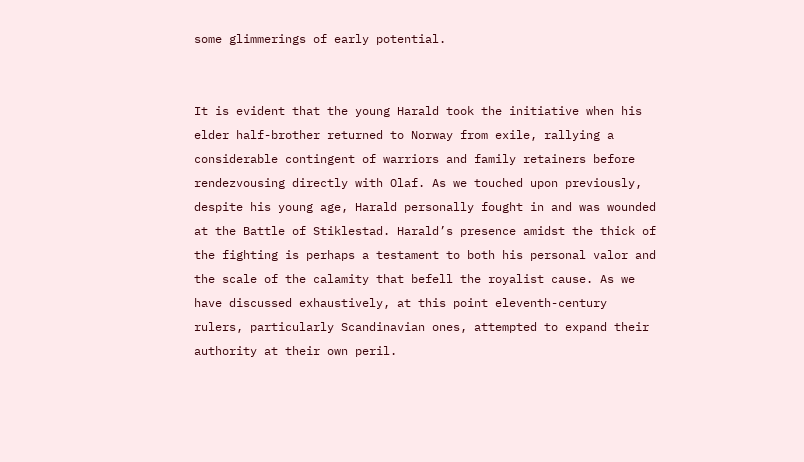some glimmerings of early potential.


It is evident that the young Harald took the initiative when his elder half-brother returned to Norway from exile, rallying a considerable contingent of warriors and family retainers before rendezvousing directly with Olaf. As we touched upon previously, despite his young age, Harald personally fought in and was wounded at the Battle of Stiklestad. Harald’s presence amidst the thick of the fighting is perhaps a testament to both his personal valor and the scale of the calamity that befell the royalist cause. As we have discussed exhaustively, at this point eleventh-century rulers, particularly Scandinavian ones, attempted to expand their authority at their own peril.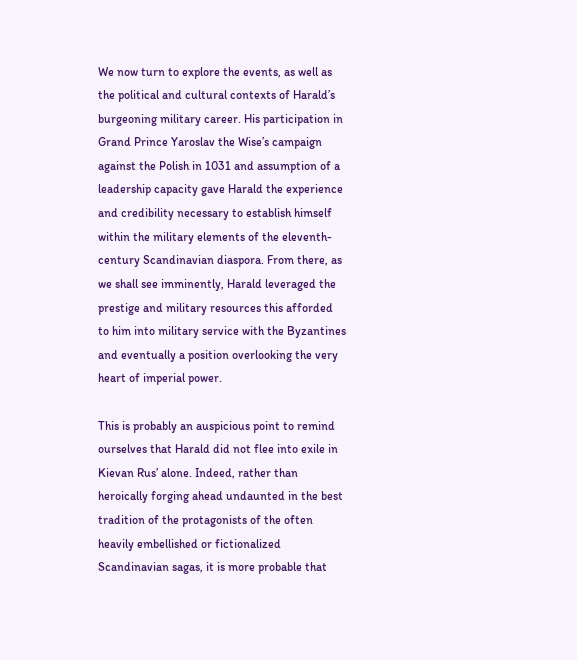We now turn to explore the events, as well as the political and cultural contexts of Harald’s burgeoning military career. His participation in Grand Prince Yaroslav the Wise’s campaign against the Polish in 1031 and assumption of a leadership capacity gave Harald the experience and credibility necessary to establish himself within the military elements of the eleventh-century Scandinavian diaspora. From there, as we shall see imminently, Harald leveraged the prestige and military resources this afforded to him into military service with the Byzantines and eventually a position overlooking the very heart of imperial power.

This is probably an auspicious point to remind ourselves that Harald did not flee into exile in Kievan Rus’ alone. Indeed, rather than heroically forging ahead undaunted in the best tradition of the protagonists of the often heavily embellished or fictionalized Scandinavian sagas, it is more probable that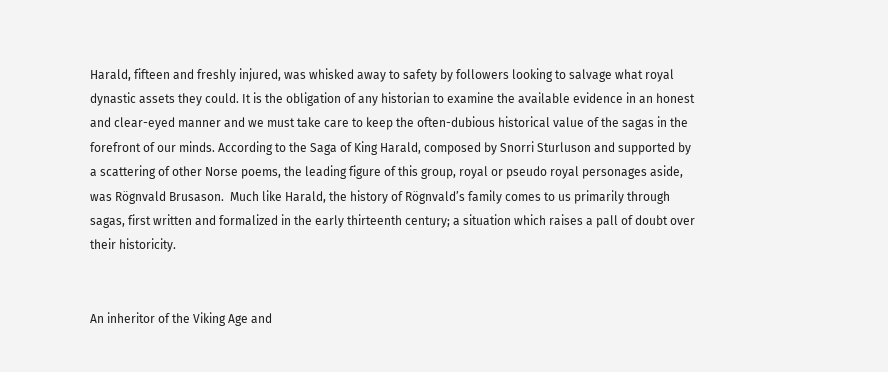Harald, fifteen and freshly injured, was whisked away to safety by followers looking to salvage what royal dynastic assets they could. It is the obligation of any historian to examine the available evidence in an honest and clear-eyed manner and we must take care to keep the often-dubious historical value of the sagas in the forefront of our minds. According to the Saga of King Harald, composed by Snorri Sturluson and supported by a scattering of other Norse poems, the leading figure of this group, royal or pseudo royal personages aside, was Rögnvald Brusason.  Much like Harald, the history of Rögnvald’s family comes to us primarily through sagas, first written and formalized in the early thirteenth century; a situation which raises a pall of doubt over their historicity.


An inheritor of the Viking Age and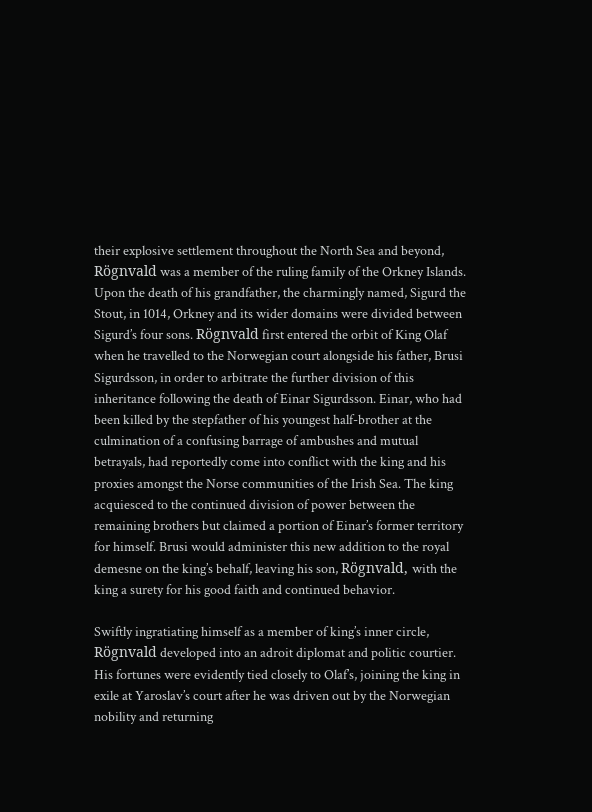their explosive settlement throughout the North Sea and beyond, Rögnvald was a member of the ruling family of the Orkney Islands. Upon the death of his grandfather, the charmingly named, Sigurd the Stout, in 1014, Orkney and its wider domains were divided between Sigurd’s four sons. Rögnvald first entered the orbit of King Olaf when he travelled to the Norwegian court alongside his father, Brusi Sigurdsson, in order to arbitrate the further division of this inheritance following the death of Einar Sigurdsson. Einar, who had been killed by the stepfather of his youngest half-brother at the culmination of a confusing barrage of ambushes and mutual betrayals, had reportedly come into conflict with the king and his proxies amongst the Norse communities of the Irish Sea. The king acquiesced to the continued division of power between the remaining brothers but claimed a portion of Einar’s former territory for himself. Brusi would administer this new addition to the royal demesne on the king’s behalf, leaving his son, Rögnvald, with the king a surety for his good faith and continued behavior.

Swiftly ingratiating himself as a member of king’s inner circle, Rögnvald developed into an adroit diplomat and politic courtier. His fortunes were evidently tied closely to Olaf’s, joining the king in exile at Yaroslav’s court after he was driven out by the Norwegian nobility and returning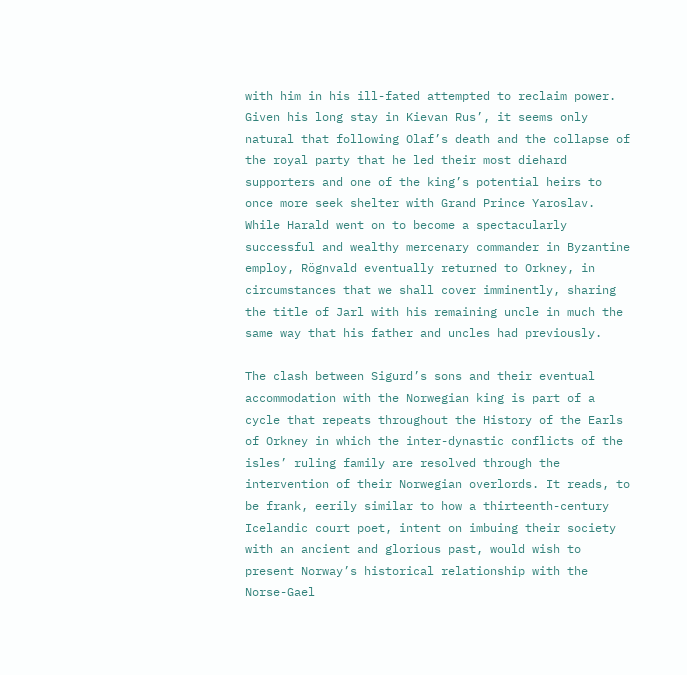with him in his ill-fated attempted to reclaim power. Given his long stay in Kievan Rus’, it seems only natural that following Olaf’s death and the collapse of the royal party that he led their most diehard supporters and one of the king’s potential heirs to once more seek shelter with Grand Prince Yaroslav. While Harald went on to become a spectacularly successful and wealthy mercenary commander in Byzantine employ, Rögnvald eventually returned to Orkney, in circumstances that we shall cover imminently, sharing the title of Jarl with his remaining uncle in much the same way that his father and uncles had previously.

The clash between Sigurd’s sons and their eventual accommodation with the Norwegian king is part of a cycle that repeats throughout the History of the Earls of Orkney in which the inter-dynastic conflicts of the isles’ ruling family are resolved through the intervention of their Norwegian overlords. It reads, to be frank, eerily similar to how a thirteenth-century Icelandic court poet, intent on imbuing their society with an ancient and glorious past, would wish to present Norway’s historical relationship with the Norse-Gael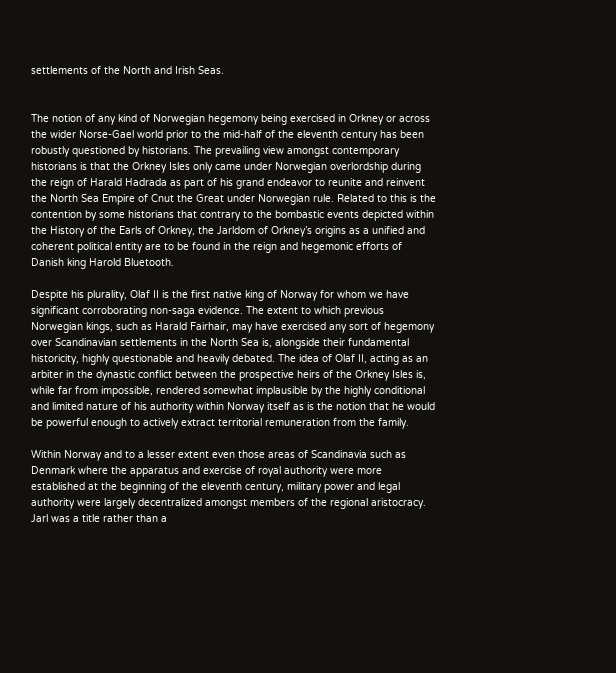settlements of the North and Irish Seas.


The notion of any kind of Norwegian hegemony being exercised in Orkney or across the wider Norse-Gael world prior to the mid-half of the eleventh century has been robustly questioned by historians. The prevailing view amongst contemporary historians is that the Orkney Isles only came under Norwegian overlordship during the reign of Harald Hadrada as part of his grand endeavor to reunite and reinvent the North Sea Empire of Cnut the Great under Norwegian rule. Related to this is the contention by some historians that contrary to the bombastic events depicted within the History of the Earls of Orkney, the Jarldom of Orkney’s origins as a unified and coherent political entity are to be found in the reign and hegemonic efforts of Danish king Harold Bluetooth.

Despite his plurality, Olaf II is the first native king of Norway for whom we have significant corroborating non-saga evidence. The extent to which previous Norwegian kings, such as Harald Fairhair, may have exercised any sort of hegemony over Scandinavian settlements in the North Sea is, alongside their fundamental historicity, highly questionable and heavily debated. The idea of Olaf II, acting as an arbiter in the dynastic conflict between the prospective heirs of the Orkney Isles is, while far from impossible, rendered somewhat implausible by the highly conditional and limited nature of his authority within Norway itself as is the notion that he would be powerful enough to actively extract territorial remuneration from the family.

Within Norway and to a lesser extent even those areas of Scandinavia such as Denmark where the apparatus and exercise of royal authority were more established at the beginning of the eleventh century, military power and legal authority were largely decentralized amongst members of the regional aristocracy. Jarl was a title rather than a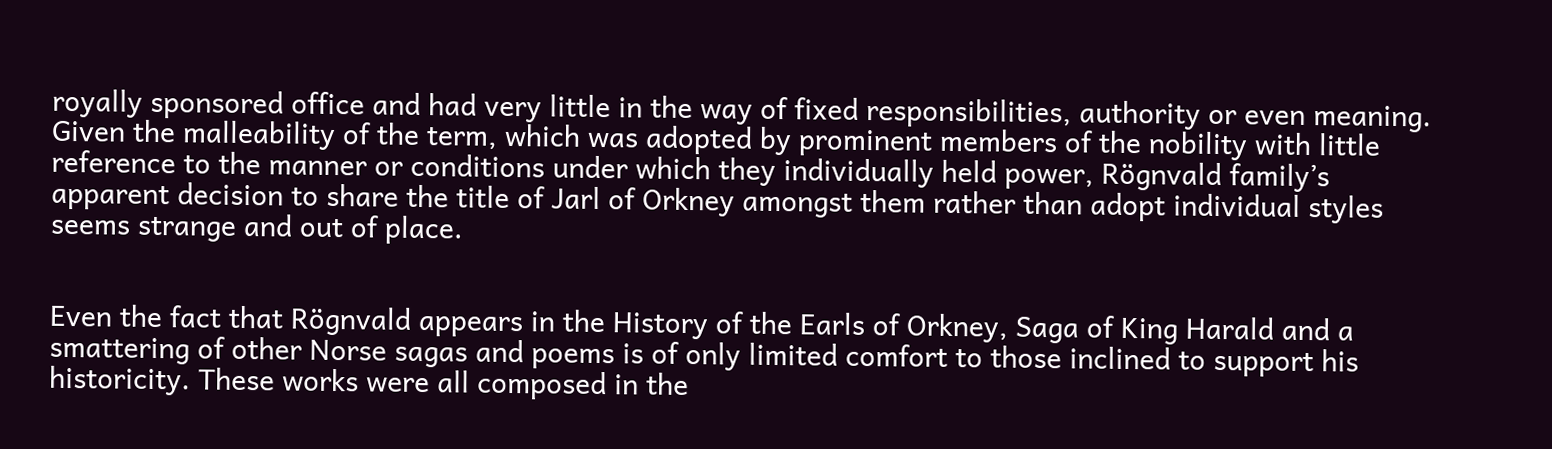royally sponsored office and had very little in the way of fixed responsibilities, authority or even meaning. Given the malleability of the term, which was adopted by prominent members of the nobility with little reference to the manner or conditions under which they individually held power, Rögnvald family’s apparent decision to share the title of Jarl of Orkney amongst them rather than adopt individual styles seems strange and out of place.


Even the fact that Rögnvald appears in the History of the Earls of Orkney, Saga of King Harald and a smattering of other Norse sagas and poems is of only limited comfort to those inclined to support his historicity. These works were all composed in the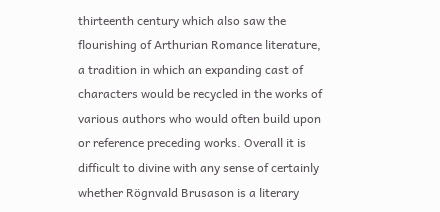thirteenth century which also saw the flourishing of Arthurian Romance literature, a tradition in which an expanding cast of characters would be recycled in the works of various authors who would often build upon or reference preceding works. Overall it is difficult to divine with any sense of certainly whether Rögnvald Brusason is a literary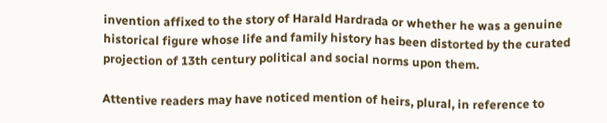invention affixed to the story of Harald Hardrada or whether he was a genuine historical figure whose life and family history has been distorted by the curated projection of 13th century political and social norms upon them.

Attentive readers may have noticed mention of heirs, plural, in reference to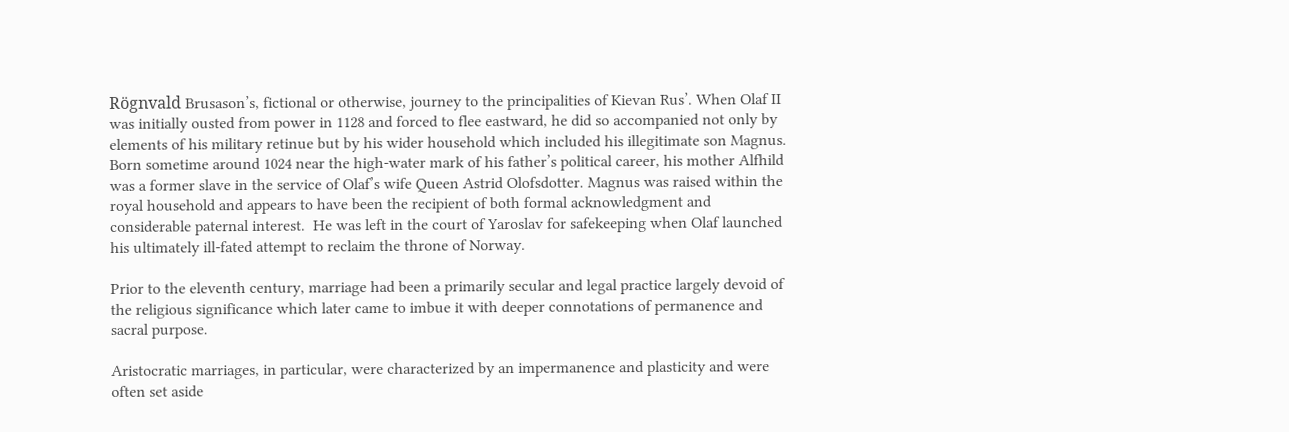Rögnvald Brusason’s, fictional or otherwise, journey to the principalities of Kievan Rus’. When Olaf II was initially ousted from power in 1128 and forced to flee eastward, he did so accompanied not only by elements of his military retinue but by his wider household which included his illegitimate son Magnus. Born sometime around 1024 near the high-water mark of his father’s political career, his mother Alfhild was a former slave in the service of Olaf’s wife Queen Astrid Olofsdotter. Magnus was raised within the royal household and appears to have been the recipient of both formal acknowledgment and considerable paternal interest.  He was left in the court of Yaroslav for safekeeping when Olaf launched his ultimately ill-fated attempt to reclaim the throne of Norway.

Prior to the eleventh century, marriage had been a primarily secular and legal practice largely devoid of the religious significance which later came to imbue it with deeper connotations of permanence and sacral purpose.

Aristocratic marriages, in particular, were characterized by an impermanence and plasticity and were often set aside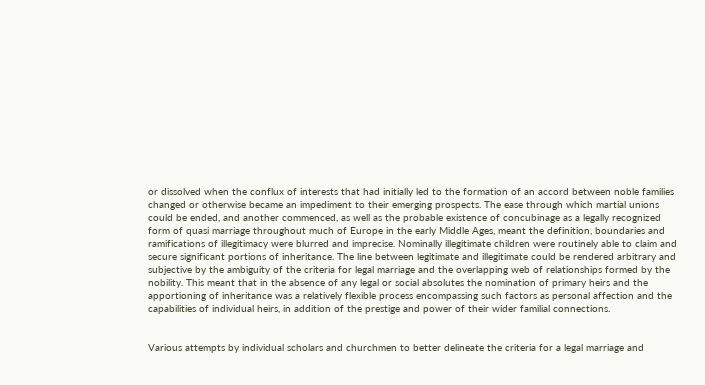or dissolved when the conflux of interests that had initially led to the formation of an accord between noble families changed or otherwise became an impediment to their emerging prospects. The ease through which martial unions could be ended, and another commenced, as well as the probable existence of concubinage as a legally recognized form of quasi marriage throughout much of Europe in the early Middle Ages, meant the definition, boundaries and ramifications of illegitimacy were blurred and imprecise. Nominally illegitimate children were routinely able to claim and secure significant portions of inheritance. The line between legitimate and illegitimate could be rendered arbitrary and subjective by the ambiguity of the criteria for legal marriage and the overlapping web of relationships formed by the nobility. This meant that in the absence of any legal or social absolutes the nomination of primary heirs and the apportioning of inheritance was a relatively flexible process encompassing such factors as personal affection and the capabilities of individual heirs, in addition of the prestige and power of their wider familial connections.


Various attempts by individual scholars and churchmen to better delineate the criteria for a legal marriage and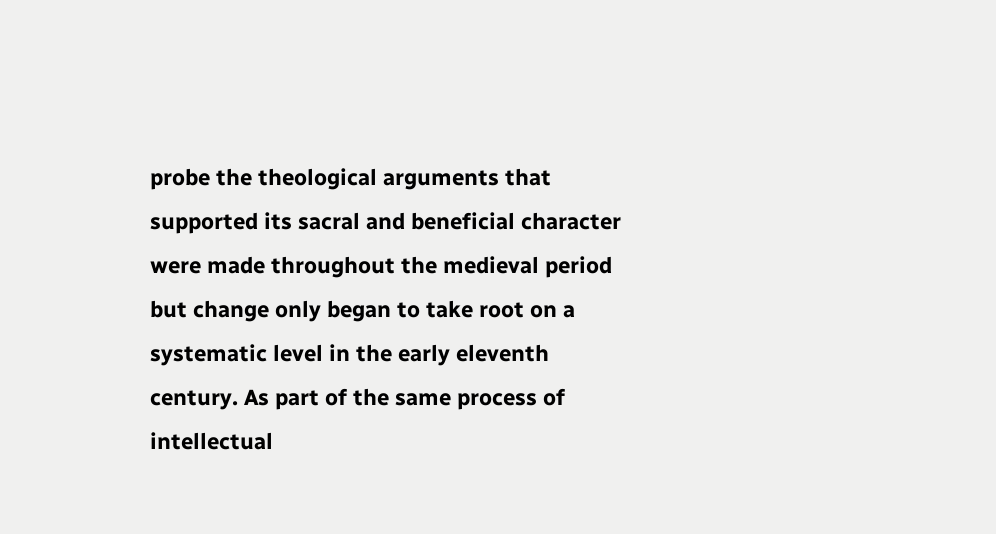probe the theological arguments that supported its sacral and beneficial character were made throughout the medieval period but change only began to take root on a systematic level in the early eleventh century. As part of the same process of intellectual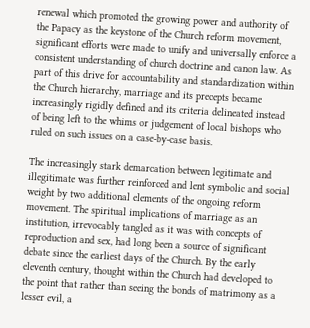renewal which promoted the growing power and authority of the Papacy as the keystone of the Church reform movement, significant efforts were made to unify and universally enforce a consistent understanding of church doctrine and canon law. As part of this drive for accountability and standardization within the Church hierarchy, marriage and its precepts became increasingly rigidly defined and its criteria delineated instead of being left to the whims or judgement of local bishops who ruled on such issues on a case-by-case basis.

The increasingly stark demarcation between legitimate and illegitimate was further reinforced and lent symbolic and social weight by two additional elements of the ongoing reform movement. The spiritual implications of marriage as an institution, irrevocably tangled as it was with concepts of reproduction and sex, had long been a source of significant debate since the earliest days of the Church. By the early eleventh century, thought within the Church had developed to the point that rather than seeing the bonds of matrimony as a lesser evil, a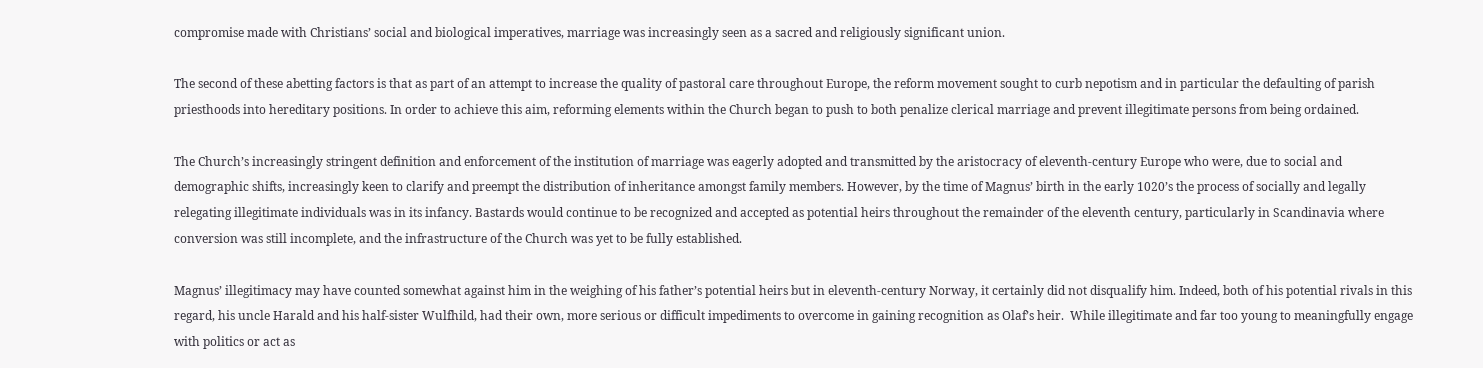compromise made with Christians’ social and biological imperatives, marriage was increasingly seen as a sacred and religiously significant union.

The second of these abetting factors is that as part of an attempt to increase the quality of pastoral care throughout Europe, the reform movement sought to curb nepotism and in particular the defaulting of parish priesthoods into hereditary positions. In order to achieve this aim, reforming elements within the Church began to push to both penalize clerical marriage and prevent illegitimate persons from being ordained.

The Church’s increasingly stringent definition and enforcement of the institution of marriage was eagerly adopted and transmitted by the aristocracy of eleventh-century Europe who were, due to social and demographic shifts, increasingly keen to clarify and preempt the distribution of inheritance amongst family members. However, by the time of Magnus’ birth in the early 1020’s the process of socially and legally relegating illegitimate individuals was in its infancy. Bastards would continue to be recognized and accepted as potential heirs throughout the remainder of the eleventh century, particularly in Scandinavia where conversion was still incomplete, and the infrastructure of the Church was yet to be fully established.

Magnus’ illegitimacy may have counted somewhat against him in the weighing of his father’s potential heirs but in eleventh-century Norway, it certainly did not disqualify him. Indeed, both of his potential rivals in this regard, his uncle Harald and his half-sister Wulfhild, had their own, more serious or difficult impediments to overcome in gaining recognition as Olaf’s heir.  While illegitimate and far too young to meaningfully engage with politics or act as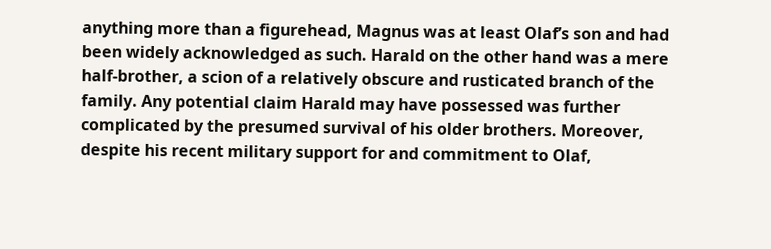anything more than a figurehead, Magnus was at least Olaf’s son and had been widely acknowledged as such. Harald on the other hand was a mere half-brother, a scion of a relatively obscure and rusticated branch of the family. Any potential claim Harald may have possessed was further complicated by the presumed survival of his older brothers. Moreover, despite his recent military support for and commitment to Olaf,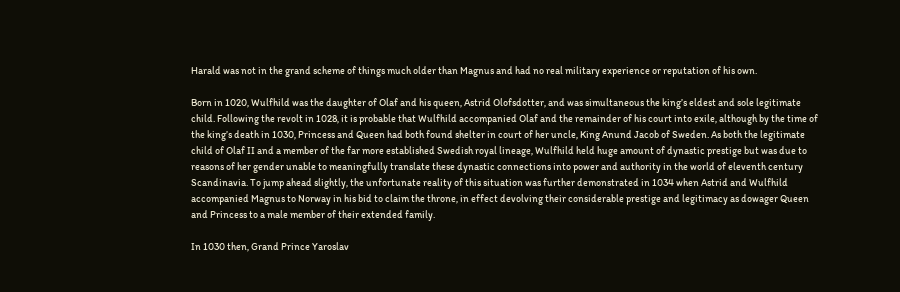Harald was not in the grand scheme of things much older than Magnus and had no real military experience or reputation of his own.

Born in 1020, Wulfhild was the daughter of Olaf and his queen, Astrid Olofsdotter, and was simultaneous the king’s eldest and sole legitimate child. Following the revolt in 1028, it is probable that Wulfhild accompanied Olaf and the remainder of his court into exile, although by the time of the king’s death in 1030, Princess and Queen had both found shelter in court of her uncle, King Anund Jacob of Sweden. As both the legitimate child of Olaf II and a member of the far more established Swedish royal lineage, Wulfhild held huge amount of dynastic prestige but was due to reasons of her gender unable to meaningfully translate these dynastic connections into power and authority in the world of eleventh century Scandinavia. To jump ahead slightly, the unfortunate reality of this situation was further demonstrated in 1034 when Astrid and Wulfhild accompanied Magnus to Norway in his bid to claim the throne, in effect devolving their considerable prestige and legitimacy as dowager Queen and Princess to a male member of their extended family.

In 1030 then, Grand Prince Yaroslav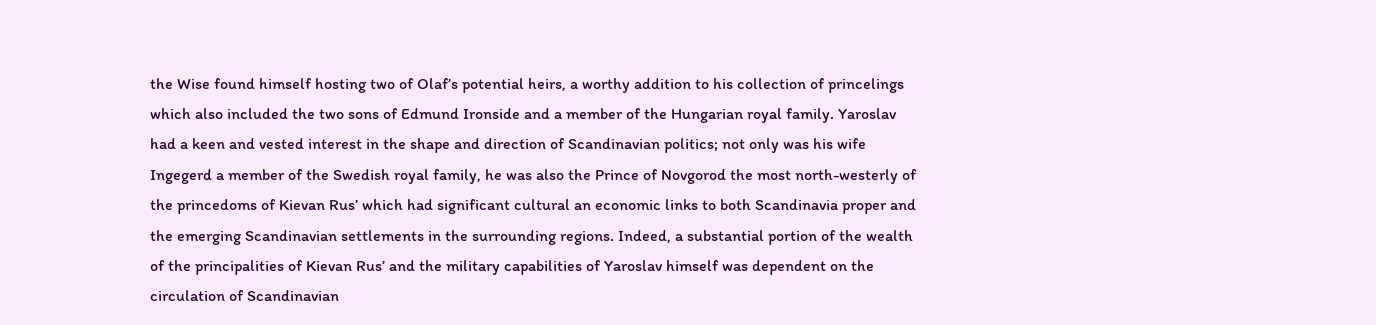the Wise found himself hosting two of Olaf’s potential heirs, a worthy addition to his collection of princelings which also included the two sons of Edmund Ironside and a member of the Hungarian royal family. Yaroslav had a keen and vested interest in the shape and direction of Scandinavian politics; not only was his wife Ingegerd a member of the Swedish royal family, he was also the Prince of Novgorod the most north-westerly of the princedoms of Kievan Rus’ which had significant cultural an economic links to both Scandinavia proper and the emerging Scandinavian settlements in the surrounding regions. Indeed, a substantial portion of the wealth of the principalities of Kievan Rus’ and the military capabilities of Yaroslav himself was dependent on the circulation of Scandinavian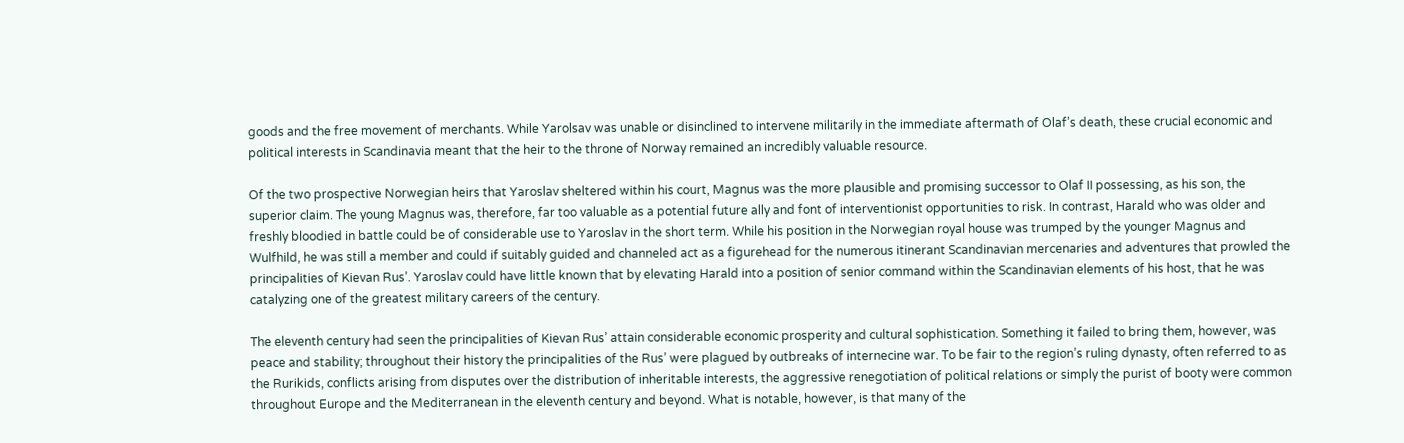goods and the free movement of merchants. While Yarolsav was unable or disinclined to intervene militarily in the immediate aftermath of Olaf’s death, these crucial economic and political interests in Scandinavia meant that the heir to the throne of Norway remained an incredibly valuable resource.

Of the two prospective Norwegian heirs that Yaroslav sheltered within his court, Magnus was the more plausible and promising successor to Olaf II possessing, as his son, the superior claim. The young Magnus was, therefore, far too valuable as a potential future ally and font of interventionist opportunities to risk. In contrast, Harald who was older and freshly bloodied in battle could be of considerable use to Yaroslav in the short term. While his position in the Norwegian royal house was trumped by the younger Magnus and Wulfhild, he was still a member and could if suitably guided and channeled act as a figurehead for the numerous itinerant Scandinavian mercenaries and adventures that prowled the principalities of Kievan Rus’. Yaroslav could have little known that by elevating Harald into a position of senior command within the Scandinavian elements of his host, that he was catalyzing one of the greatest military careers of the century.

The eleventh century had seen the principalities of Kievan Rus’ attain considerable economic prosperity and cultural sophistication. Something it failed to bring them, however, was peace and stability; throughout their history the principalities of the Rus’ were plagued by outbreaks of internecine war. To be fair to the region’s ruling dynasty, often referred to as the Rurikids, conflicts arising from disputes over the distribution of inheritable interests, the aggressive renegotiation of political relations or simply the purist of booty were common throughout Europe and the Mediterranean in the eleventh century and beyond. What is notable, however, is that many of the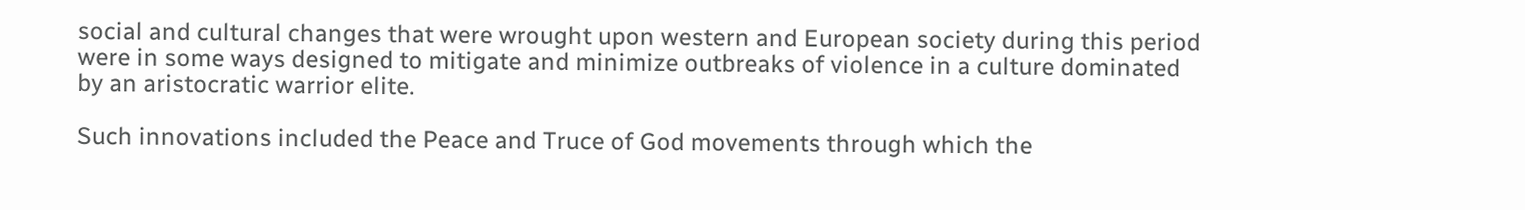social and cultural changes that were wrought upon western and European society during this period were in some ways designed to mitigate and minimize outbreaks of violence in a culture dominated by an aristocratic warrior elite.

Such innovations included the Peace and Truce of God movements through which the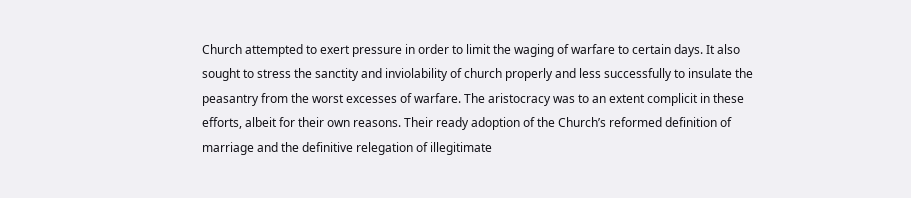Church attempted to exert pressure in order to limit the waging of warfare to certain days. It also sought to stress the sanctity and inviolability of church properly and less successfully to insulate the peasantry from the worst excesses of warfare. The aristocracy was to an extent complicit in these efforts, albeit for their own reasons. Their ready adoption of the Church’s reformed definition of marriage and the definitive relegation of illegitimate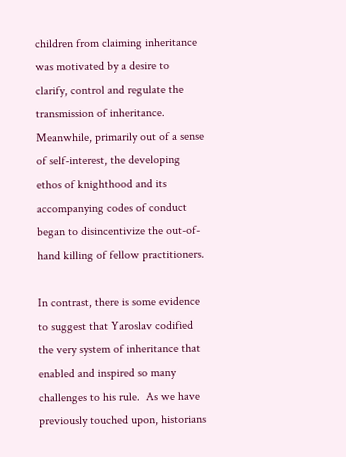children from claiming inheritance was motivated by a desire to clarify, control and regulate the transmission of inheritance. Meanwhile, primarily out of a sense of self-interest, the developing ethos of knighthood and its accompanying codes of conduct began to disincentivize the out-of-hand killing of fellow practitioners.

In contrast, there is some evidence to suggest that Yaroslav codified the very system of inheritance that enabled and inspired so many challenges to his rule.  As we have previously touched upon, historians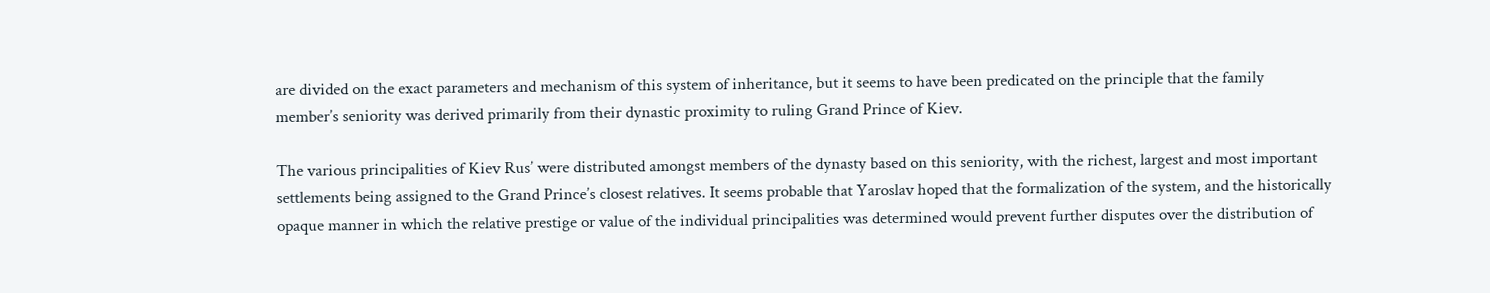are divided on the exact parameters and mechanism of this system of inheritance, but it seems to have been predicated on the principle that the family member’s seniority was derived primarily from their dynastic proximity to ruling Grand Prince of Kiev.

The various principalities of Kiev Rus’ were distributed amongst members of the dynasty based on this seniority, with the richest, largest and most important settlements being assigned to the Grand Prince’s closest relatives. It seems probable that Yaroslav hoped that the formalization of the system, and the historically opaque manner in which the relative prestige or value of the individual principalities was determined would prevent further disputes over the distribution of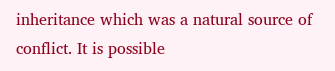inheritance which was a natural source of conflict. It is possible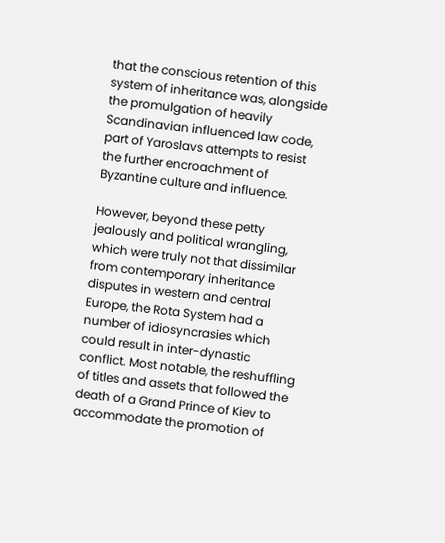that the conscious retention of this system of inheritance was, alongside the promulgation of heavily Scandinavian influenced law code, part of Yaroslavs attempts to resist the further encroachment of Byzantine culture and influence.

However, beyond these petty jealously and political wrangling, which were truly not that dissimilar from contemporary inheritance disputes in western and central Europe, the Rota System had a number of idiosyncrasies which could result in inter-dynastic conflict. Most notable, the reshuffling of titles and assets that followed the death of a Grand Prince of Kiev to accommodate the promotion of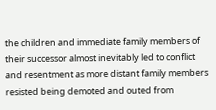the children and immediate family members of their successor almost inevitably led to conflict and resentment as more distant family members resisted being demoted and outed from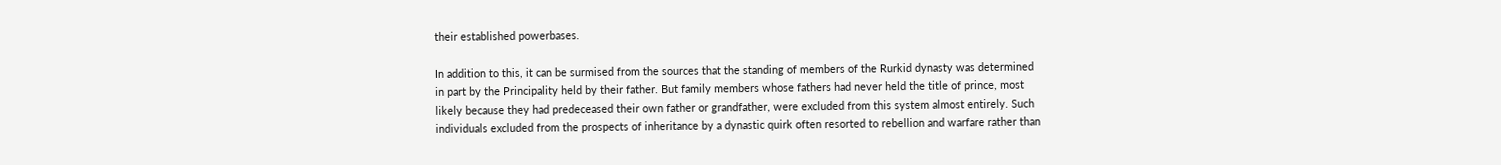their established powerbases.

In addition to this, it can be surmised from the sources that the standing of members of the Rurkid dynasty was determined in part by the Principality held by their father. But family members whose fathers had never held the title of prince, most likely because they had predeceased their own father or grandfather, were excluded from this system almost entirely. Such individuals excluded from the prospects of inheritance by a dynastic quirk often resorted to rebellion and warfare rather than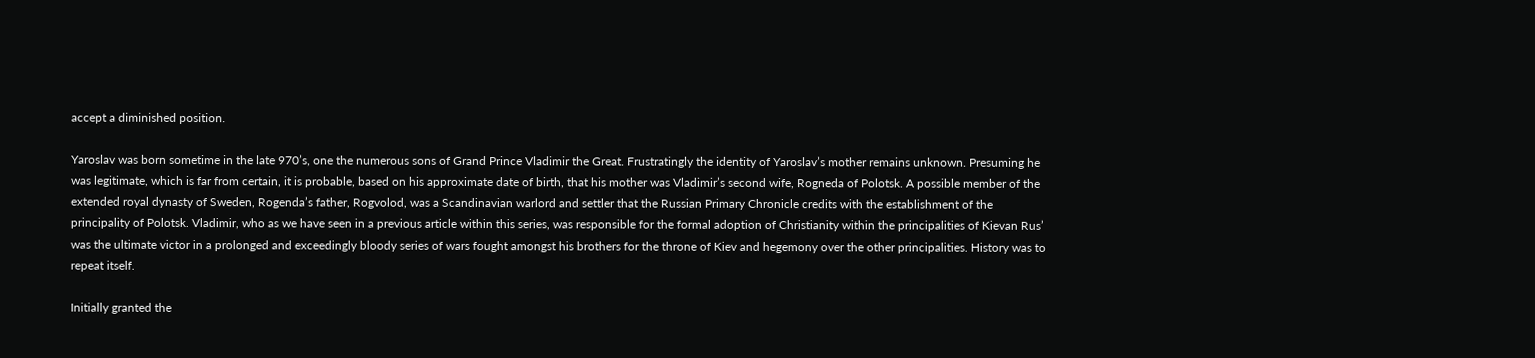accept a diminished position.

Yaroslav was born sometime in the late 970’s, one the numerous sons of Grand Prince Vladimir the Great. Frustratingly the identity of Yaroslav’s mother remains unknown. Presuming he was legitimate, which is far from certain, it is probable, based on his approximate date of birth, that his mother was Vladimir’s second wife, Rogneda of Polotsk. A possible member of the extended royal dynasty of Sweden, Rogenda’s father, Rogvolod, was a Scandinavian warlord and settler that the Russian Primary Chronicle credits with the establishment of the principality of Polotsk. Vladimir, who as we have seen in a previous article within this series, was responsible for the formal adoption of Christianity within the principalities of Kievan Rus’ was the ultimate victor in a prolonged and exceedingly bloody series of wars fought amongst his brothers for the throne of Kiev and hegemony over the other principalities. History was to repeat itself.

Initially granted the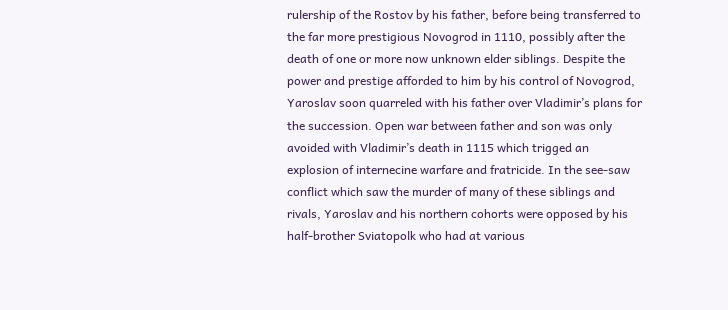rulership of the Rostov by his father, before being transferred to the far more prestigious Novogrod in 1110, possibly after the death of one or more now unknown elder siblings. Despite the power and prestige afforded to him by his control of Novogrod, Yaroslav soon quarreled with his father over Vladimir’s plans for the succession. Open war between father and son was only avoided with Vladimir’s death in 1115 which trigged an explosion of internecine warfare and fratricide. In the see-saw conflict which saw the murder of many of these siblings and rivals, Yaroslav and his northern cohorts were opposed by his half-brother Sviatopolk who had at various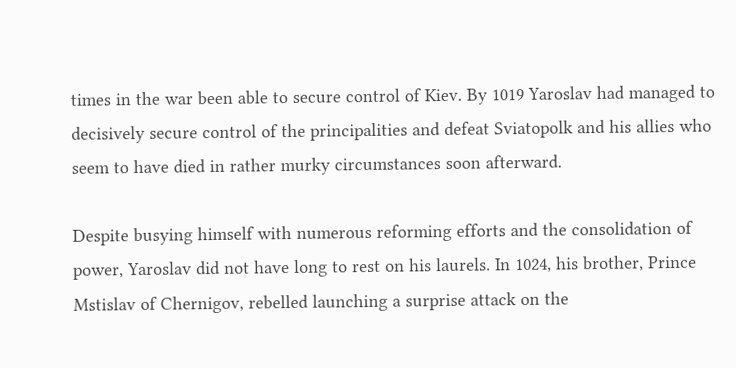times in the war been able to secure control of Kiev. By 1019 Yaroslav had managed to decisively secure control of the principalities and defeat Sviatopolk and his allies who seem to have died in rather murky circumstances soon afterward.

Despite busying himself with numerous reforming efforts and the consolidation of power, Yaroslav did not have long to rest on his laurels. In 1024, his brother, Prince Mstislav of Chernigov, rebelled launching a surprise attack on the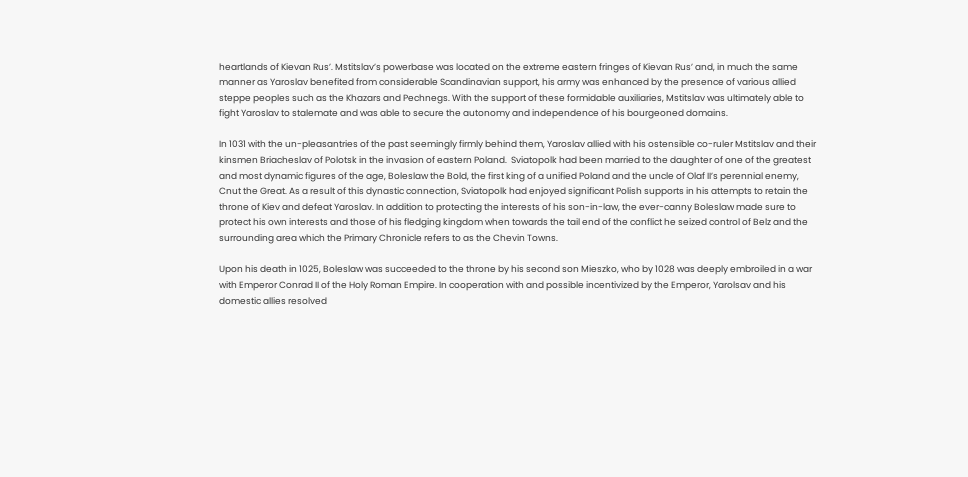heartlands of Kievan Rus’. Mstitslav’s powerbase was located on the extreme eastern fringes of Kievan Rus’ and, in much the same manner as Yaroslav benefited from considerable Scandinavian support, his army was enhanced by the presence of various allied steppe peoples such as the Khazars and Pechnegs. With the support of these formidable auxiliaries, Mstitslav was ultimately able to fight Yaroslav to stalemate and was able to secure the autonomy and independence of his bourgeoned domains.

In 1031 with the un-pleasantries of the past seemingly firmly behind them, Yaroslav allied with his ostensible co-ruler Mstitslav and their kinsmen Briacheslav of Polotsk in the invasion of eastern Poland.  Sviatopolk had been married to the daughter of one of the greatest and most dynamic figures of the age, Boleslaw the Bold, the first king of a unified Poland and the uncle of Olaf II’s perennial enemy, Cnut the Great. As a result of this dynastic connection, Sviatopolk had enjoyed significant Polish supports in his attempts to retain the throne of Kiev and defeat Yaroslav. In addition to protecting the interests of his son-in-law, the ever-canny Boleslaw made sure to protect his own interests and those of his fledging kingdom when towards the tail end of the conflict he seized control of Belz and the surrounding area which the Primary Chronicle refers to as the Chevin Towns.

Upon his death in 1025, Boleslaw was succeeded to the throne by his second son Mieszko, who by 1028 was deeply embroiled in a war with Emperor Conrad II of the Holy Roman Empire. In cooperation with and possible incentivized by the Emperor, Yarolsav and his domestic allies resolved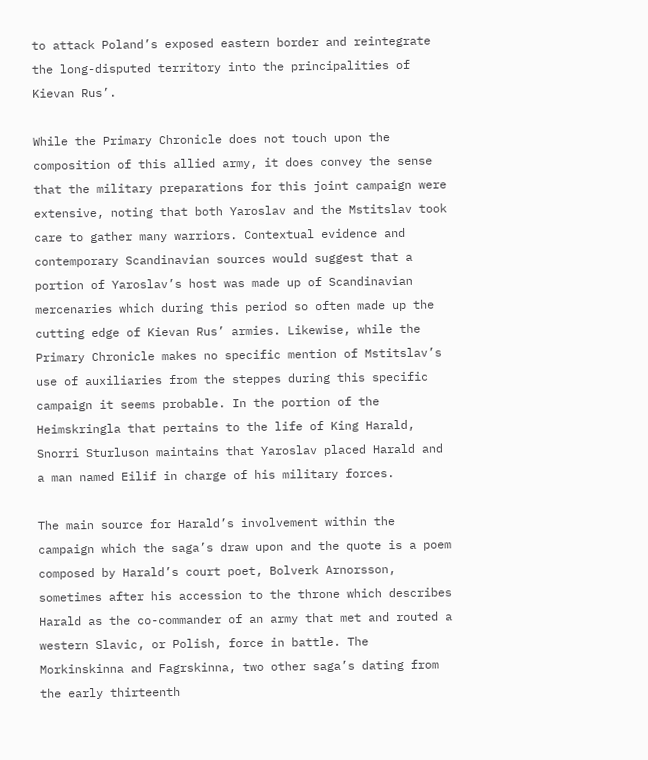to attack Poland’s exposed eastern border and reintegrate the long-disputed territory into the principalities of Kievan Rus’.

While the Primary Chronicle does not touch upon the composition of this allied army, it does convey the sense that the military preparations for this joint campaign were extensive, noting that both Yaroslav and the Mstitslav took care to gather many warriors. Contextual evidence and contemporary Scandinavian sources would suggest that a portion of Yaroslav’s host was made up of Scandinavian mercenaries which during this period so often made up the cutting edge of Kievan Rus’ armies. Likewise, while the Primary Chronicle makes no specific mention of Mstitslav’s use of auxiliaries from the steppes during this specific campaign it seems probable. In the portion of the Heimskringla that pertains to the life of King Harald, Snorri Sturluson maintains that Yaroslav placed Harald and a man named Eilif in charge of his military forces.

The main source for Harald’s involvement within the campaign which the saga’s draw upon and the quote is a poem composed by Harald’s court poet, Bolverk Arnorsson, sometimes after his accession to the throne which describes Harald as the co-commander of an army that met and routed a western Slavic, or Polish, force in battle. The Morkinskinna and Fagrskinna, two other saga’s dating from the early thirteenth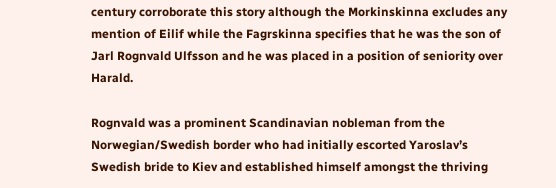century corroborate this story although the Morkinskinna excludes any mention of Eilif while the Fagrskinna specifies that he was the son of Jarl Rognvald Ulfsson and he was placed in a position of seniority over Harald.

Rognvald was a prominent Scandinavian nobleman from the Norwegian/Swedish border who had initially escorted Yaroslav’s Swedish bride to Kiev and established himself amongst the thriving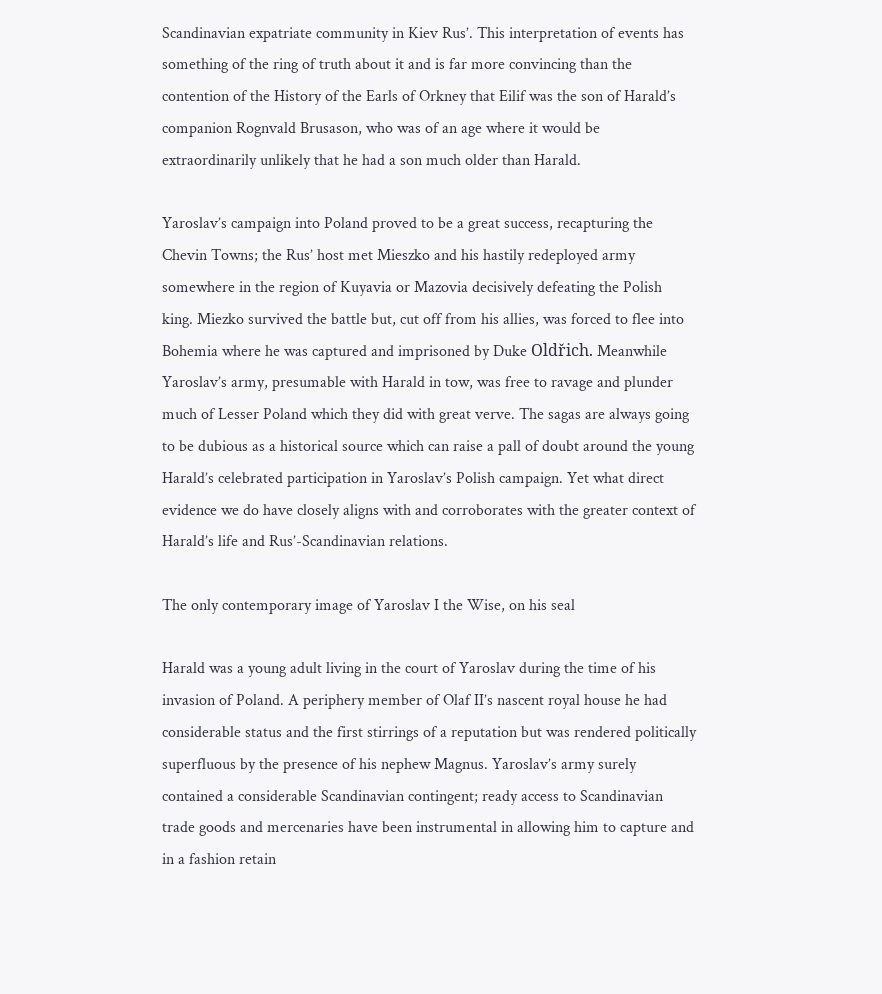Scandinavian expatriate community in Kiev Rus’. This interpretation of events has something of the ring of truth about it and is far more convincing than the contention of the History of the Earls of Orkney that Eilif was the son of Harald’s companion Rognvald Brusason, who was of an age where it would be extraordinarily unlikely that he had a son much older than Harald.

Yaroslav’s campaign into Poland proved to be a great success, recapturing the Chevin Towns; the Rus’ host met Mieszko and his hastily redeployed army somewhere in the region of Kuyavia or Mazovia decisively defeating the Polish king. Miezko survived the battle but, cut off from his allies, was forced to flee into Bohemia where he was captured and imprisoned by Duke Oldřich. Meanwhile Yaroslav’s army, presumable with Harald in tow, was free to ravage and plunder much of Lesser Poland which they did with great verve. The sagas are always going to be dubious as a historical source which can raise a pall of doubt around the young Harald’s celebrated participation in Yaroslav’s Polish campaign. Yet what direct evidence we do have closely aligns with and corroborates with the greater context of Harald’s life and Rus’-Scandinavian relations.

The only contemporary image of Yaroslav I the Wise, on his seal

Harald was a young adult living in the court of Yaroslav during the time of his invasion of Poland. A periphery member of Olaf II’s nascent royal house he had considerable status and the first stirrings of a reputation but was rendered politically superfluous by the presence of his nephew Magnus. Yaroslav’s army surely contained a considerable Scandinavian contingent; ready access to Scandinavian trade goods and mercenaries have been instrumental in allowing him to capture and in a fashion retain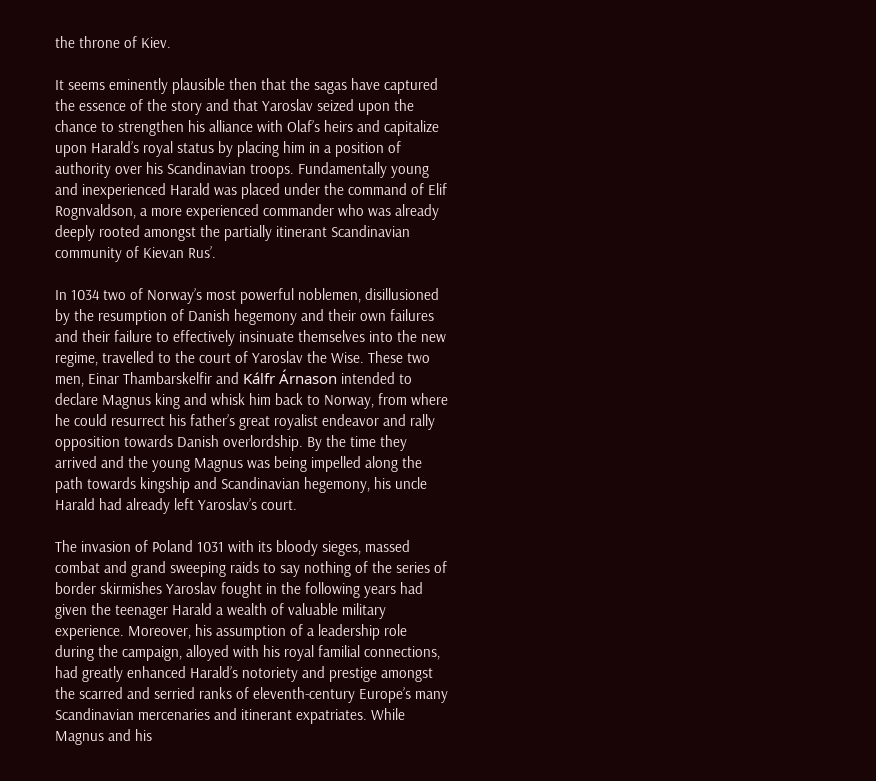the throne of Kiev.

It seems eminently plausible then that the sagas have captured the essence of the story and that Yaroslav seized upon the chance to strengthen his alliance with Olaf’s heirs and capitalize upon Harald’s royal status by placing him in a position of authority over his Scandinavian troops. Fundamentally young and inexperienced Harald was placed under the command of Elif Rognvaldson, a more experienced commander who was already deeply rooted amongst the partially itinerant Scandinavian community of Kievan Rus’.

In 1034 two of Norway’s most powerful noblemen, disillusioned by the resumption of Danish hegemony and their own failures and their failure to effectively insinuate themselves into the new regime, travelled to the court of Yaroslav the Wise. These two men, Einar Thambarskelfir and Kálfr Árnason intended to declare Magnus king and whisk him back to Norway, from where he could resurrect his father’s great royalist endeavor and rally opposition towards Danish overlordship. By the time they arrived and the young Magnus was being impelled along the path towards kingship and Scandinavian hegemony, his uncle Harald had already left Yaroslav’s court.

The invasion of Poland 1031 with its bloody sieges, massed combat and grand sweeping raids to say nothing of the series of border skirmishes Yaroslav fought in the following years had given the teenager Harald a wealth of valuable military experience. Moreover, his assumption of a leadership role during the campaign, alloyed with his royal familial connections, had greatly enhanced Harald’s notoriety and prestige amongst the scarred and serried ranks of eleventh-century Europe’s many Scandinavian mercenaries and itinerant expatriates. While Magnus and his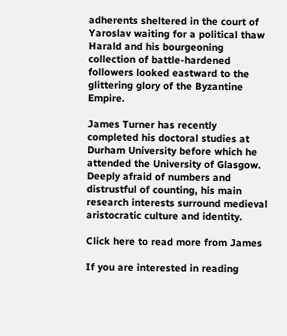adherents sheltered in the court of Yaroslav waiting for a political thaw Harald and his bourgeoning collection of battle-hardened followers looked eastward to the glittering glory of the Byzantine Empire.

James Turner has recently completed his doctoral studies at Durham University before which he attended the University of Glasgow. Deeply afraid of numbers and distrustful of counting, his main research interests surround medieval aristocratic culture and identity.

Click here to read more from James

If you are interested in reading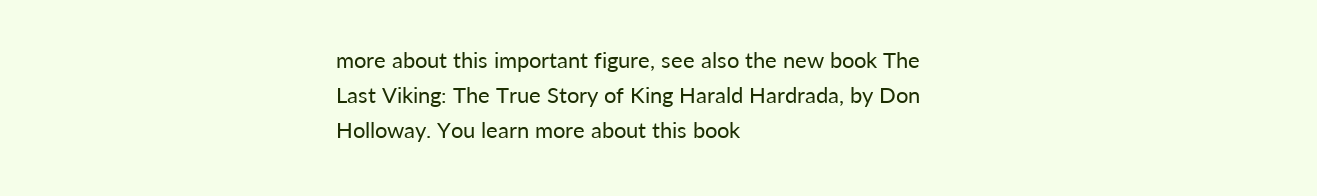more about this important figure, see also the new book The Last Viking: The True Story of King Harald Hardrada, by Don Holloway. You learn more about this book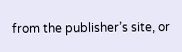from the publisher’s site, or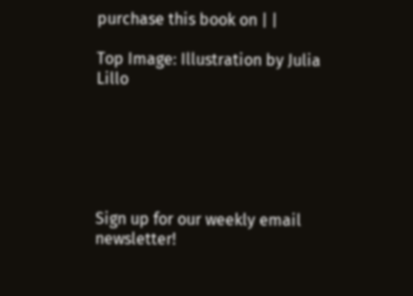purchase this book on | |

Top Image: Illustration by Julia Lillo






Sign up for our weekly email newsletter!